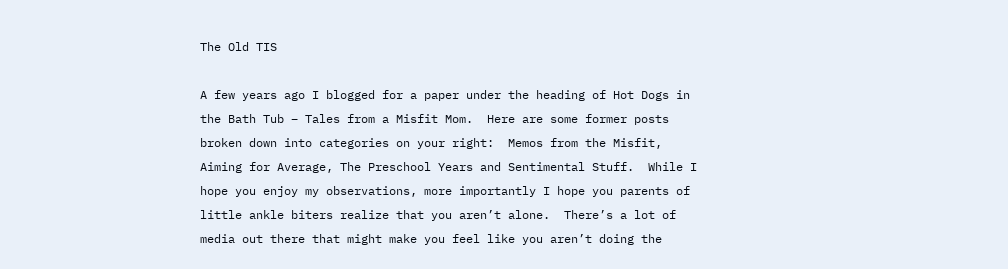The Old TIS

A few years ago I blogged for a paper under the heading of Hot Dogs in the Bath Tub – Tales from a Misfit Mom.  Here are some former posts broken down into categories on your right:  Memos from the Misfit, Aiming for Average, The Preschool Years and Sentimental Stuff.  While I hope you enjoy my observations, more importantly I hope you parents of little ankle biters realize that you aren’t alone.  There’s a lot of media out there that might make you feel like you aren’t doing the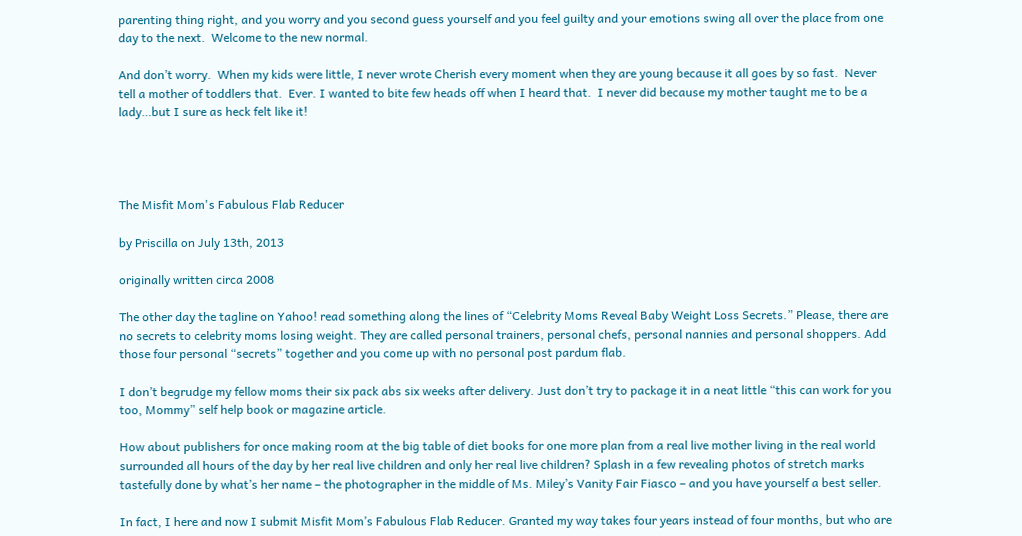parenting thing right, and you worry and you second guess yourself and you feel guilty and your emotions swing all over the place from one day to the next.  Welcome to the new normal.

And don’t worry.  When my kids were little, I never wrote Cherish every moment when they are young because it all goes by so fast.  Never tell a mother of toddlers that.  Ever. I wanted to bite few heads off when I heard that.  I never did because my mother taught me to be a lady…but I sure as heck felt like it!




The Misfit Mom's Fabulous Flab Reducer

by Priscilla on July 13th, 2013

originally written circa 2008

The other day the tagline on Yahoo! read something along the lines of “Celebrity Moms Reveal Baby Weight Loss Secrets.” Please, there are no secrets to celebrity moms losing weight. They are called personal trainers, personal chefs, personal nannies and personal shoppers. Add those four personal “secrets” together and you come up with no personal post pardum flab.

I don’t begrudge my fellow moms their six pack abs six weeks after delivery. Just don’t try to package it in a neat little “this can work for you too, Mommy” self help book or magazine article.

How about publishers for once making room at the big table of diet books for one more plan from a real live mother living in the real world surrounded all hours of the day by her real live children and only her real live children? Splash in a few revealing photos of stretch marks tastefully done by what’s her name – the photographer in the middle of Ms. Miley’s Vanity Fair Fiasco – and you have yourself a best seller.

In fact, I here and now I submit Misfit Mom’s Fabulous Flab Reducer. Granted my way takes four years instead of four months, but who are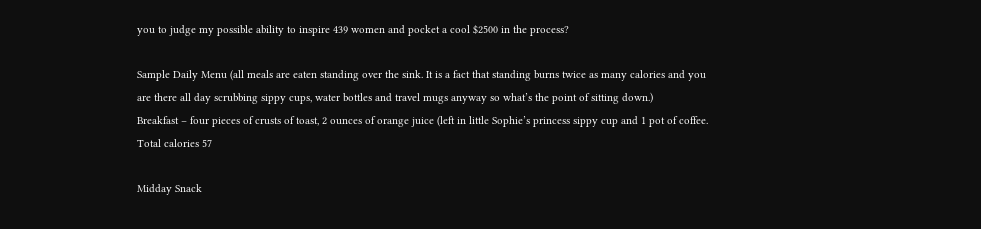you to judge my possible ability to inspire 439 women and pocket a cool $2500 in the process?

Sample Daily Menu (all meals are eaten standing over the sink. It is a fact that standing burns twice as many calories and you are there all day scrubbing sippy cups, water bottles and travel mugs anyway so what’s the point of sitting down.)
Breakfast – four pieces of crusts of toast, 2 ounces of orange juice (left in little Sophie’s princess sippy cup and 1 pot of coffee. Total calories 57

Midday Snack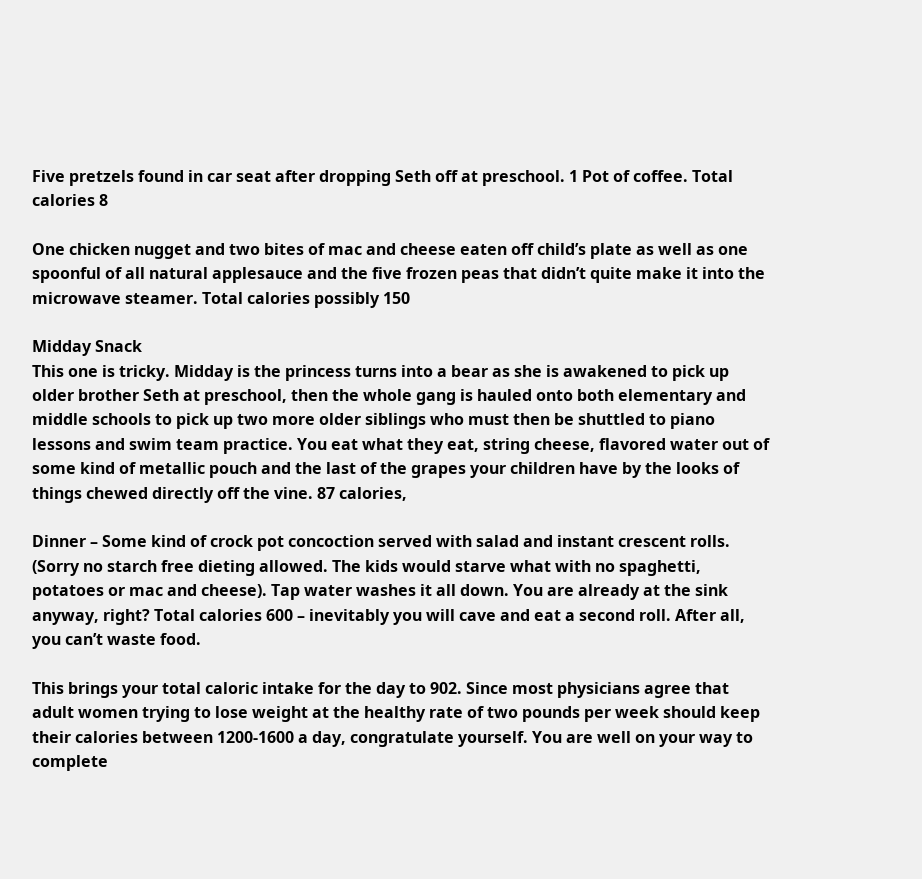Five pretzels found in car seat after dropping Seth off at preschool. 1 Pot of coffee. Total calories 8

One chicken nugget and two bites of mac and cheese eaten off child’s plate as well as one spoonful of all natural applesauce and the five frozen peas that didn’t quite make it into the microwave steamer. Total calories possibly 150

Midday Snack
This one is tricky. Midday is the princess turns into a bear as she is awakened to pick up older brother Seth at preschool, then the whole gang is hauled onto both elementary and middle schools to pick up two more older siblings who must then be shuttled to piano lessons and swim team practice. You eat what they eat, string cheese, flavored water out of some kind of metallic pouch and the last of the grapes your children have by the looks of things chewed directly off the vine. 87 calories,

Dinner – Some kind of crock pot concoction served with salad and instant crescent rolls. (Sorry no starch free dieting allowed. The kids would starve what with no spaghetti, potatoes or mac and cheese). Tap water washes it all down. You are already at the sink anyway, right? Total calories 600 – inevitably you will cave and eat a second roll. After all, you can’t waste food.

This brings your total caloric intake for the day to 902. Since most physicians agree that adult women trying to lose weight at the healthy rate of two pounds per week should keep their calories between 1200-1600 a day, congratulate yourself. You are well on your way to complete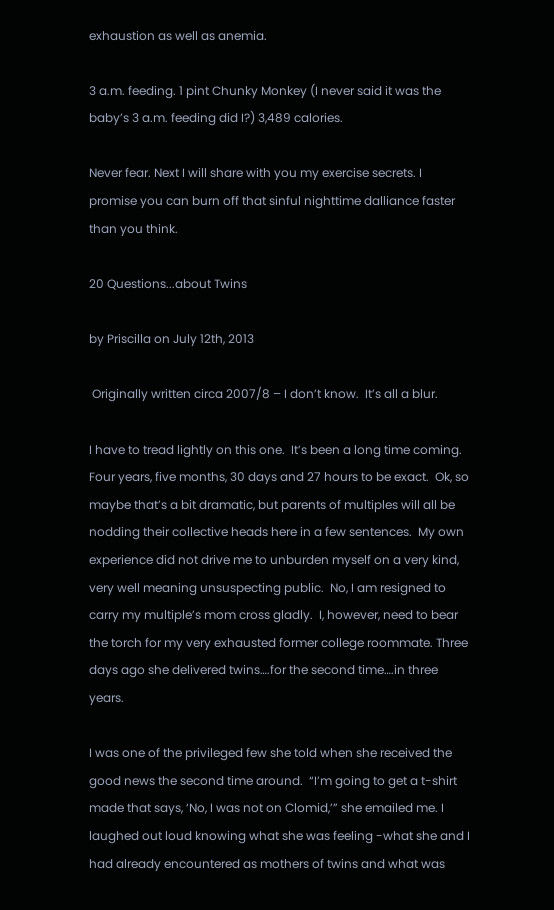exhaustion as well as anemia.

3 a.m. feeding. 1 pint Chunky Monkey (I never said it was the baby’s 3 a.m. feeding did I?) 3,489 calories.

Never fear. Next I will share with you my exercise secrets. I promise you can burn off that sinful nighttime dalliance faster than you think.

20 Questions...about Twins

by Priscilla on July 12th, 2013

 Originally written circa 2007/8 – I don’t know.  It’s all a blur.

I have to tread lightly on this one.  It’s been a long time coming.  Four years, five months, 30 days and 27 hours to be exact.  Ok, so maybe that’s a bit dramatic, but parents of multiples will all be nodding their collective heads here in a few sentences.  My own experience did not drive me to unburden myself on a very kind, very well meaning unsuspecting public.  No, I am resigned to carry my multiple’s mom cross gladly.  I, however, need to bear the torch for my very exhausted former college roommate. Three days ago she delivered twins….for the second time….in three years.

I was one of the privileged few she told when she received the good news the second time around.  “I’m going to get a t-shirt made that says, ‘No, I was not on Clomid,’” she emailed me. I laughed out loud knowing what she was feeling -what she and I had already encountered as mothers of twins and what was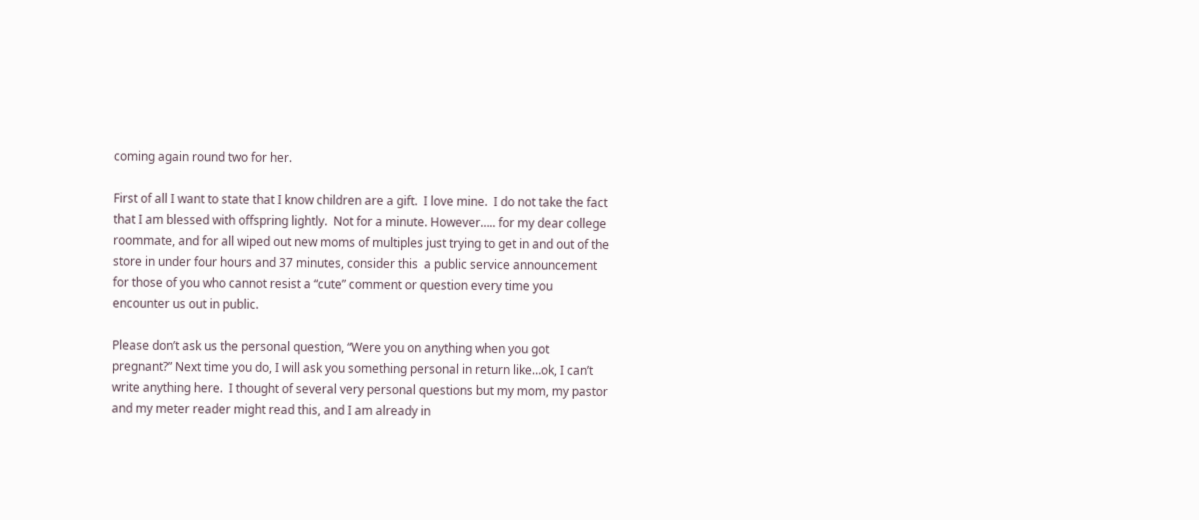coming again round two for her.

First of all I want to state that I know children are a gift.  I love mine.  I do not take the fact that I am blessed with offspring lightly.  Not for a minute. However….. for my dear college roommate, and for all wiped out new moms of multiples just trying to get in and out of the store in under four hours and 37 minutes, consider this  a public service announcement for those of you who cannot resist a “cute” comment or question every time you encounter us out in public.

Please don’t ask us the personal question, “Were you on anything when you got pregnant?” Next time you do, I will ask you something personal in return like…ok, I can’t write anything here.  I thought of several very personal questions but my mom, my pastor and my meter reader might read this, and I am already in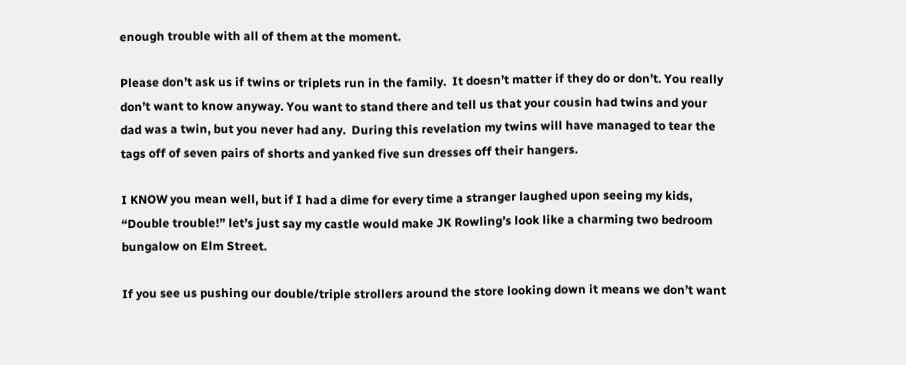enough trouble with all of them at the moment.

Please don’t ask us if twins or triplets run in the family.  It doesn’t matter if they do or don’t. You really don’t want to know anyway. You want to stand there and tell us that your cousin had twins and your dad was a twin, but you never had any.  During this revelation my twins will have managed to tear the tags off of seven pairs of shorts and yanked five sun dresses off their hangers.

I KNOW you mean well, but if I had a dime for every time a stranger laughed upon seeing my kids, “Double trouble!” let’s just say my castle would make JK Rowling’s look like a charming two bedroom bungalow on Elm Street.

If you see us pushing our double/triple strollers around the store looking down it means we don’t want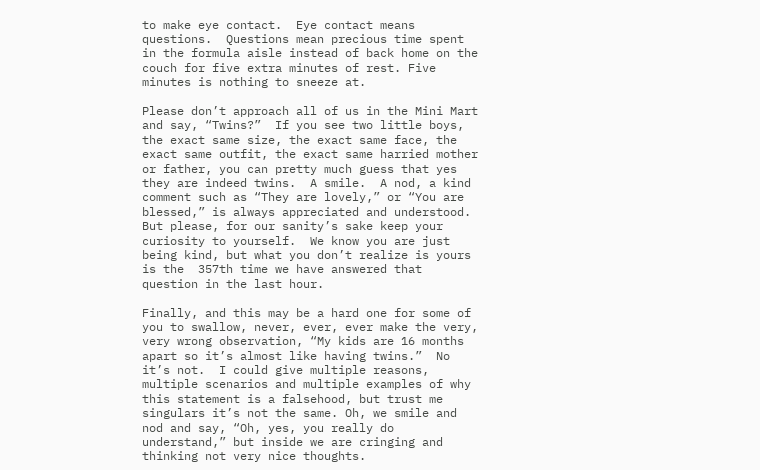to make eye contact.  Eye contact means questions.  Questions mean precious time spent in the formula aisle instead of back home on the couch for five extra minutes of rest. Five minutes is nothing to sneeze at.

Please don’t approach all of us in the Mini Mart and say, “Twins?”  If you see two little boys, the exact same size, the exact same face, the exact same outfit, the exact same harried mother or father, you can pretty much guess that yes they are indeed twins.  A smile.  A nod, a kind comment such as “They are lovely,” or “You are blessed,” is always appreciated and understood.  But please, for our sanity’s sake keep your curiosity to yourself.  We know you are just being kind, but what you don’t realize is yours is the  357th time we have answered that question in the last hour.

Finally, and this may be a hard one for some of you to swallow, never, ever, ever make the very, very wrong observation, “My kids are 16 months apart so it’s almost like having twins.”  No it’s not.  I could give multiple reasons, multiple scenarios and multiple examples of why this statement is a falsehood, but trust me singulars it’s not the same. Oh, we smile and nod and say, “Oh, yes, you really do understand,” but inside we are cringing and thinking not very nice thoughts.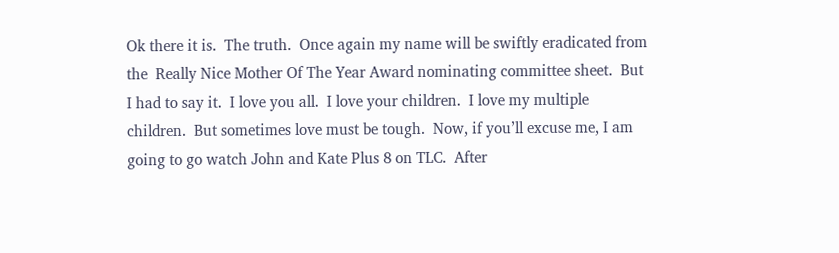Ok there it is.  The truth.  Once again my name will be swiftly eradicated from the  Really Nice Mother Of The Year Award nominating committee sheet.  But I had to say it.  I love you all.  I love your children.  I love my multiple children.  But sometimes love must be tough.  Now, if you’ll excuse me, I am going to go watch John and Kate Plus 8 on TLC.  After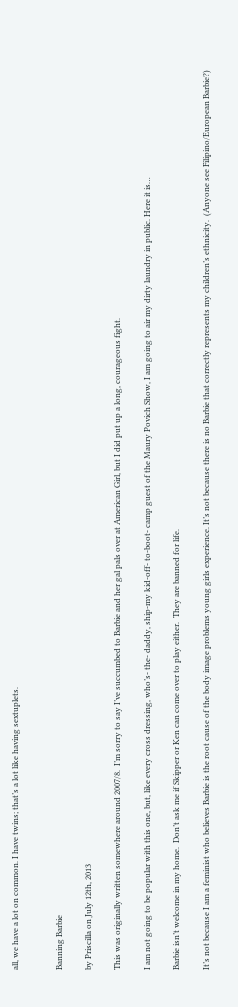all, we have a lot on common. I have twins; that’s a lot like having sextuplets.


Banning Barbie

by Priscilla on July 12th, 2013

This was originally written somewhere around 2007/8.  I’m sorry to say I’ve succumbed to Barbie and her gal pals over at American Girl, but I did put up a long, courageous fight.

I am not going to be popular with this one, but, like every cross dressing, who’s- the- daddy, ship-my kid-off- to-boot- camp guest of the Maury Povich Show, I am going to air my dirty laundry in public. Here it is…

Barbie isn’t welcome in my home.  Don’t ask me if Skipper or Ken can come over to play either.  They are banned for life.

It’s not because I am a feminist who believes Barbie is the root cause of the body image problems young girls experience. It’s not because there is no Barbie that correctly represents my children’s ethnicity.  (Anyone see Filipino/European Barbie?)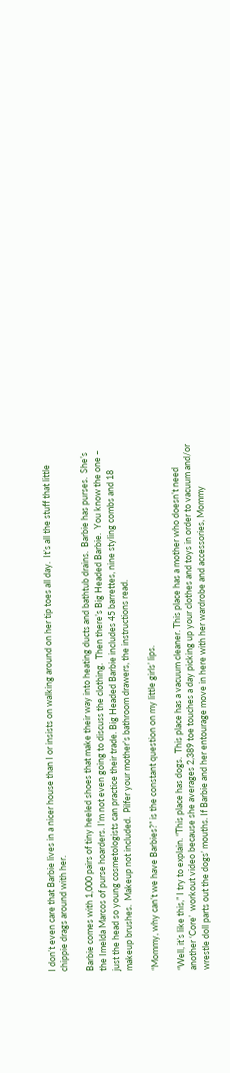I don’t even care that Barbie lives in a nicer house than I or insists on walking around on her tip toes all day.  It’s all the stuff that little chippie drags around with her.

Barbie comes with 1,000 pairs of tiny heeled shoes that make their way into heating ducts and bathtub drains.  Barbie has purses.  She’s the Imelda Marcos of purse hoarders. I’m not even going to discuss the clothing.  Then there’s Big Headed Barbie.  You know the one – just the head so young cosmetologists can practice their trade. Big Headed Barbie includes 45 barrettes, nine styling combs and 18 makeup brushes.  Makeup not included.  Pilfer your mother’s bathroom drawers, the instructions read.

“Mommy, why can’t we have Barbies?” is the constant question on my little girls’ lips.

“Well, it’s like this,” I try to explain. “This place has dogs.  This place has a vacuum cleaner. This place has a mother who doesn’t need another ‘Core’  workout video because she averages 2,389 toe touches a day picking up your clothes and toys in order to vacuum and/or wrestle doll parts out the dogs’ mouths. If Barbie and her entourage move in here with her wardrobe and accessories, Mommy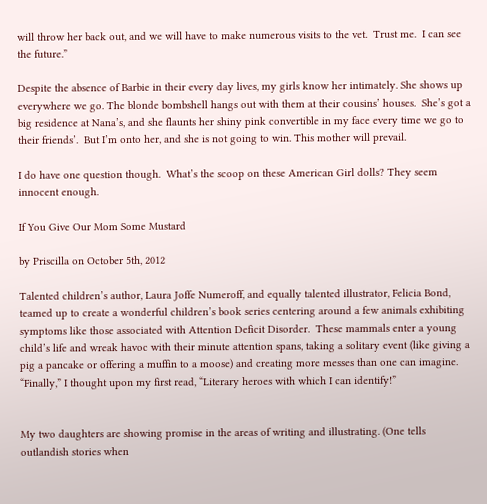will throw her back out, and we will have to make numerous visits to the vet.  Trust me.  I can see the future.”

Despite the absence of Barbie in their every day lives, my girls know her intimately. She shows up everywhere we go. The blonde bombshell hangs out with them at their cousins’ houses.  She’s got a big residence at Nana’s, and she flaunts her shiny pink convertible in my face every time we go to their friends’.  But I’m onto her, and she is not going to win. This mother will prevail.

I do have one question though.  What’s the scoop on these American Girl dolls? They seem innocent enough.

If You Give Our Mom Some Mustard

by Priscilla on October 5th, 2012

Talented children’s author, Laura Joffe Numeroff, and equally talented illustrator, Felicia Bond, teamed up to create a wonderful children’s book series centering around a few animals exhibiting symptoms like those associated with Attention Deficit Disorder.  These mammals enter a young child’s life and wreak havoc with their minute attention spans, taking a solitary event (like giving a pig a pancake or offering a muffin to a moose) and creating more messes than one can imagine.  “Finally,” I thought upon my first read, “Literary heroes with which I can identify!”


My two daughters are showing promise in the areas of writing and illustrating. (One tells outlandish stories when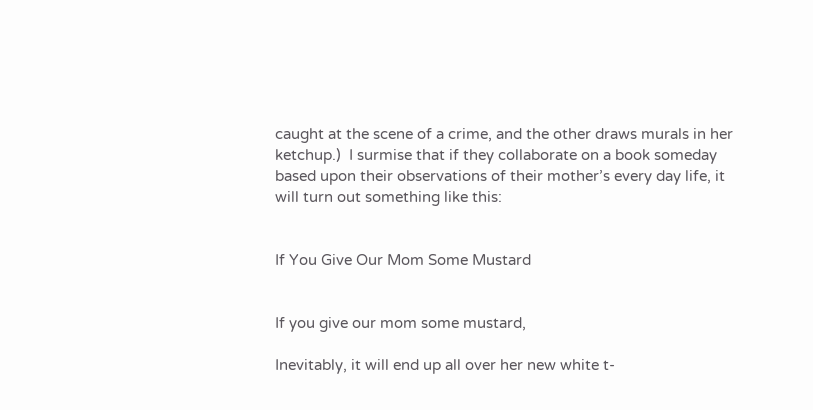caught at the scene of a crime, and the other draws murals in her ketchup.)  I surmise that if they collaborate on a book someday based upon their observations of their mother’s every day life, it will turn out something like this:


If You Give Our Mom Some Mustard


If you give our mom some mustard,

Inevitably, it will end up all over her new white t-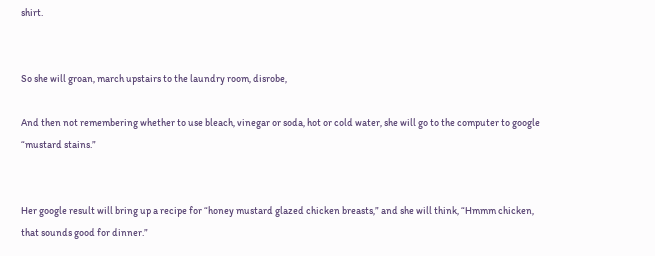shirt.


So she will groan, march upstairs to the laundry room, disrobe,

And then not remembering whether to use bleach, vinegar or soda, hot or cold water, she will go to the computer to google “mustard stains.”


Her google result will bring up a recipe for “honey mustard glazed chicken breasts,” and she will think, “Hmmm chicken, that sounds good for dinner.”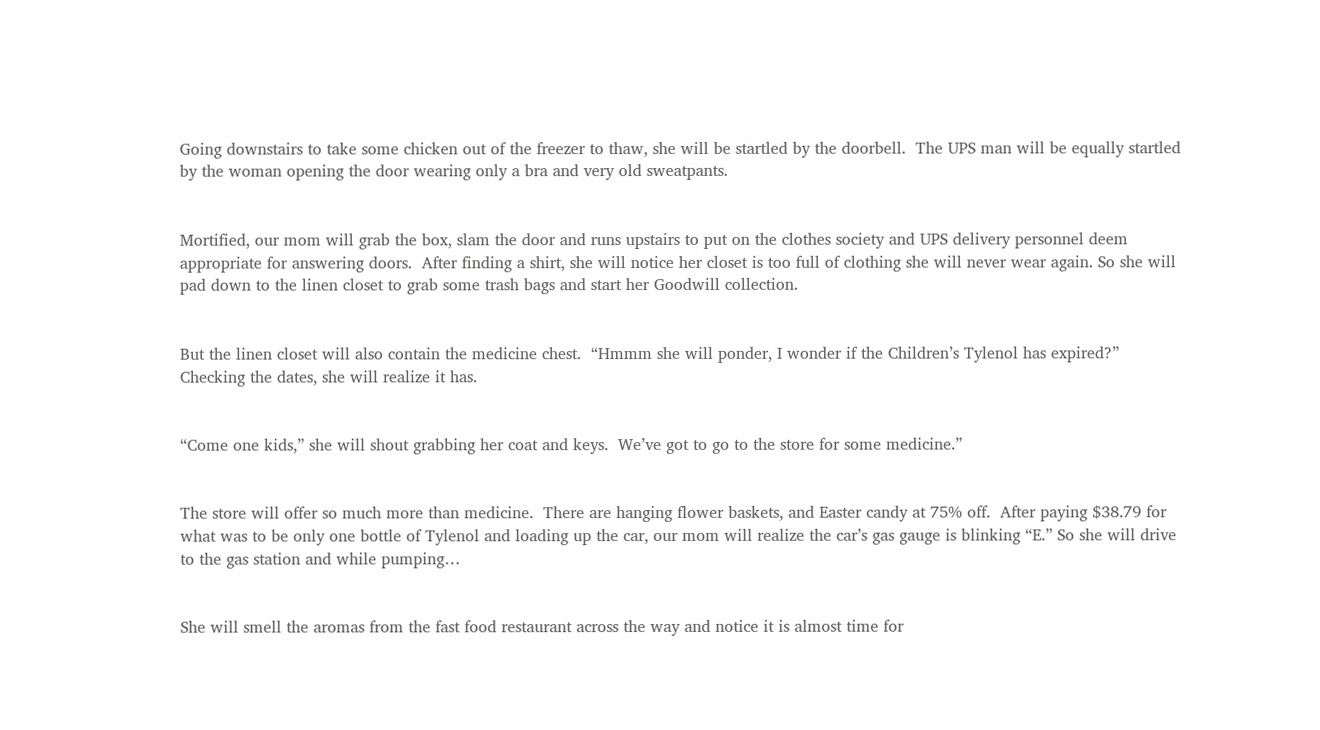Going downstairs to take some chicken out of the freezer to thaw, she will be startled by the doorbell.  The UPS man will be equally startled by the woman opening the door wearing only a bra and very old sweatpants.


Mortified, our mom will grab the box, slam the door and runs upstairs to put on the clothes society and UPS delivery personnel deem appropriate for answering doors.  After finding a shirt, she will notice her closet is too full of clothing she will never wear again. So she will pad down to the linen closet to grab some trash bags and start her Goodwill collection.


But the linen closet will also contain the medicine chest.  “Hmmm she will ponder, I wonder if the Children’s Tylenol has expired?”  Checking the dates, she will realize it has.


“Come one kids,” she will shout grabbing her coat and keys.  We’ve got to go to the store for some medicine.”


The store will offer so much more than medicine.  There are hanging flower baskets, and Easter candy at 75% off.  After paying $38.79 for what was to be only one bottle of Tylenol and loading up the car, our mom will realize the car’s gas gauge is blinking “E.” So she will drive to the gas station and while pumping…


She will smell the aromas from the fast food restaurant across the way and notice it is almost time for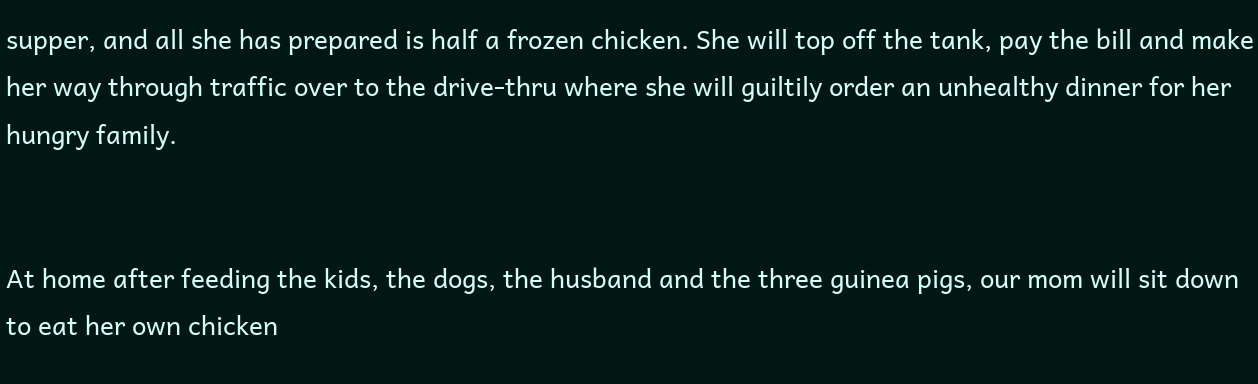supper, and all she has prepared is half a frozen chicken. She will top off the tank, pay the bill and make her way through traffic over to the drive-thru where she will guiltily order an unhealthy dinner for her hungry family.


At home after feeding the kids, the dogs, the husband and the three guinea pigs, our mom will sit down to eat her own chicken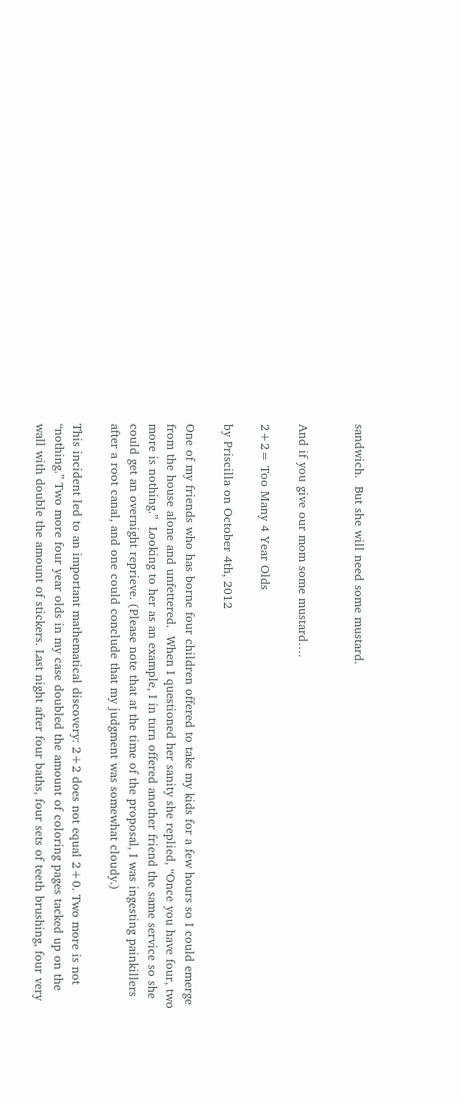sandwich.  But she will need some mustard.


And if you give our mom some mustard….

2+2= Too Many 4 Year Olds

by Priscilla on October 4th, 2012

One of my friends who has borne four children offered to take my kids for a few hours so I could emerge from the house alone and unfettered.  When I questioned her sanity she replied, “Once you have four, two more is nothing.”  Looking to her as an example, I in turn offered another friend the same service so she could get an overnight reprieve. (Please note that at the time of the proposal, I was ingesting painkillers after a root canal, and one could conclude that my judgment was somewhat cloudy.)

This incident led to an important mathematical discovery: 2+2 does not equal 2+0. Two more is not “nothing.” Two more four year olds in my case doubled the amount of coloring pages tacked up on the wall with double the amount of stickers. Last night after four baths, four sets of teeth brushing, four very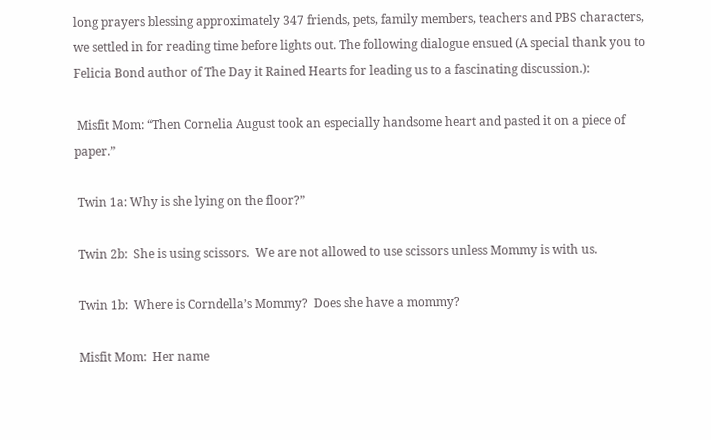long prayers blessing approximately 347 friends, pets, family members, teachers and PBS characters, we settled in for reading time before lights out. The following dialogue ensued (A special thank you to Felicia Bond author of The Day it Rained Hearts for leading us to a fascinating discussion.):

 Misfit Mom: “Then Cornelia August took an especially handsome heart and pasted it on a piece of paper.”

 Twin 1a: Why is she lying on the floor?”

 Twin 2b:  She is using scissors.  We are not allowed to use scissors unless Mommy is with us.

 Twin 1b:  Where is Corndella’s Mommy?  Does she have a mommy?

 Misfit Mom:  Her name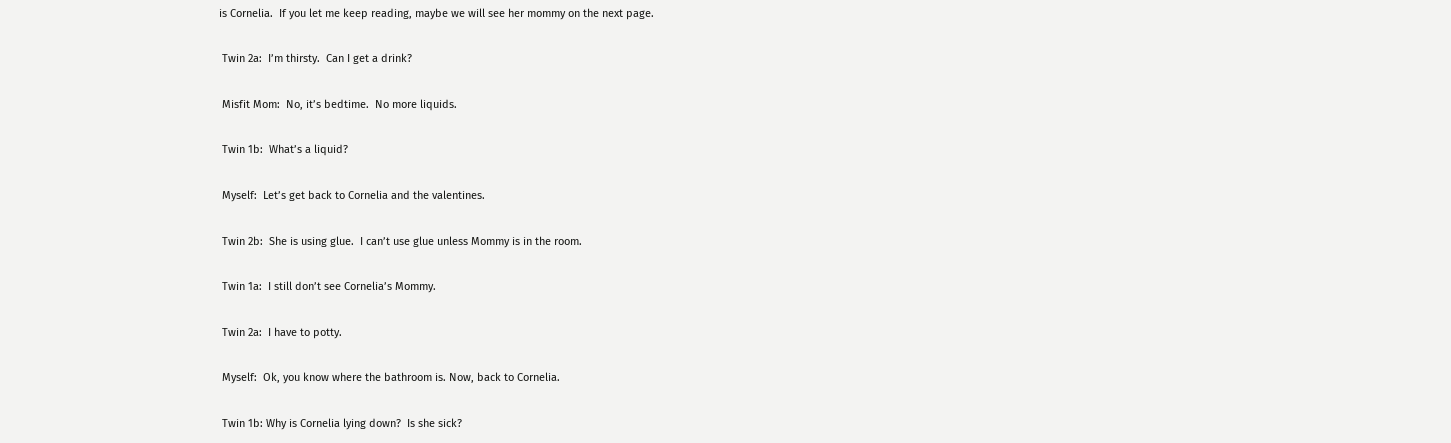is Cornelia.  If you let me keep reading, maybe we will see her mommy on the next page.

 Twin 2a:  I’m thirsty.  Can I get a drink?

 Misfit Mom:  No, it’s bedtime.  No more liquids.

 Twin 1b:  What’s a liquid?

 Myself:  Let’s get back to Cornelia and the valentines.

 Twin 2b:  She is using glue.  I can’t use glue unless Mommy is in the room.

 Twin 1a:  I still don’t see Cornelia’s Mommy.

 Twin 2a:  I have to potty.

 Myself:  Ok, you know where the bathroom is. Now, back to Cornelia.

 Twin 1b: Why is Cornelia lying down?  Is she sick?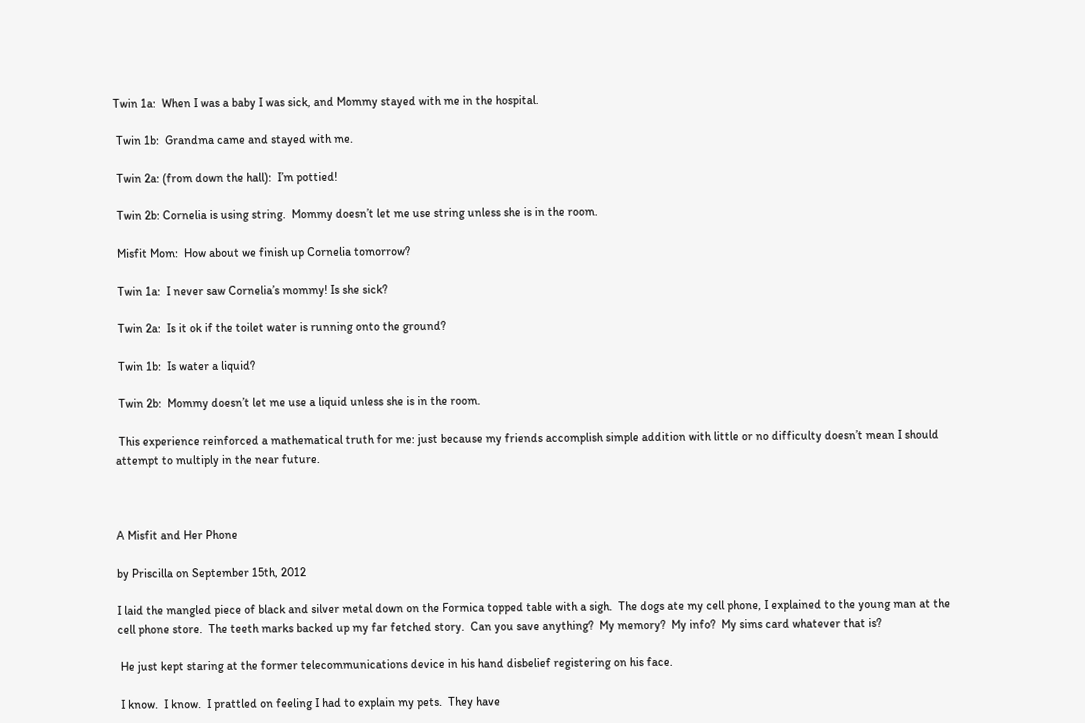Twin 1a:  When I was a baby I was sick, and Mommy stayed with me in the hospital.

 Twin 1b:  Grandma came and stayed with me.

 Twin 2a: (from down the hall):  I’m pottied!

 Twin 2b: Cornelia is using string.  Mommy doesn’t let me use string unless she is in the room.

 Misfit Mom:  How about we finish up Cornelia tomorrow?

 Twin 1a:  I never saw Cornelia’s mommy! Is she sick?

 Twin 2a:  Is it ok if the toilet water is running onto the ground?

 Twin 1b:  Is water a liquid?

 Twin 2b:  Mommy doesn’t let me use a liquid unless she is in the room.

 This experience reinforced a mathematical truth for me: just because my friends accomplish simple addition with little or no difficulty doesn’t mean I should attempt to multiply in the near future.



A Misfit and Her Phone

by Priscilla on September 15th, 2012

I laid the mangled piece of black and silver metal down on the Formica topped table with a sigh.  The dogs ate my cell phone, I explained to the young man at the cell phone store.  The teeth marks backed up my far fetched story.  Can you save anything?  My memory?  My info?  My sims card whatever that is?

 He just kept staring at the former telecommunications device in his hand disbelief registering on his face.

 I know.  I know.  I prattled on feeling I had to explain my pets.  They have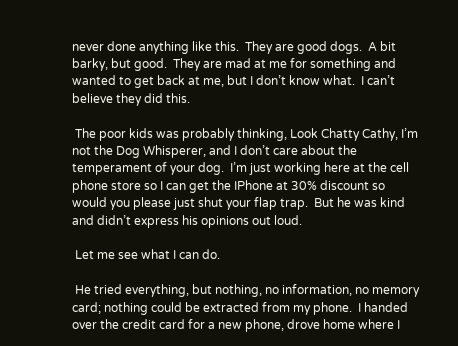never done anything like this.  They are good dogs.  A bit barky, but good.  They are mad at me for something and wanted to get back at me, but I don’t know what.  I can’t believe they did this.

 The poor kids was probably thinking, Look Chatty Cathy, I’m not the Dog Whisperer, and I don’t care about the temperament of your dog.  I’m just working here at the cell phone store so I can get the IPhone at 30% discount so would you please just shut your flap trap.  But he was kind and didn’t express his opinions out loud.

 Let me see what I can do.

 He tried everything, but nothing, no information, no memory card; nothing could be extracted from my phone.  I handed over the credit card for a new phone, drove home where I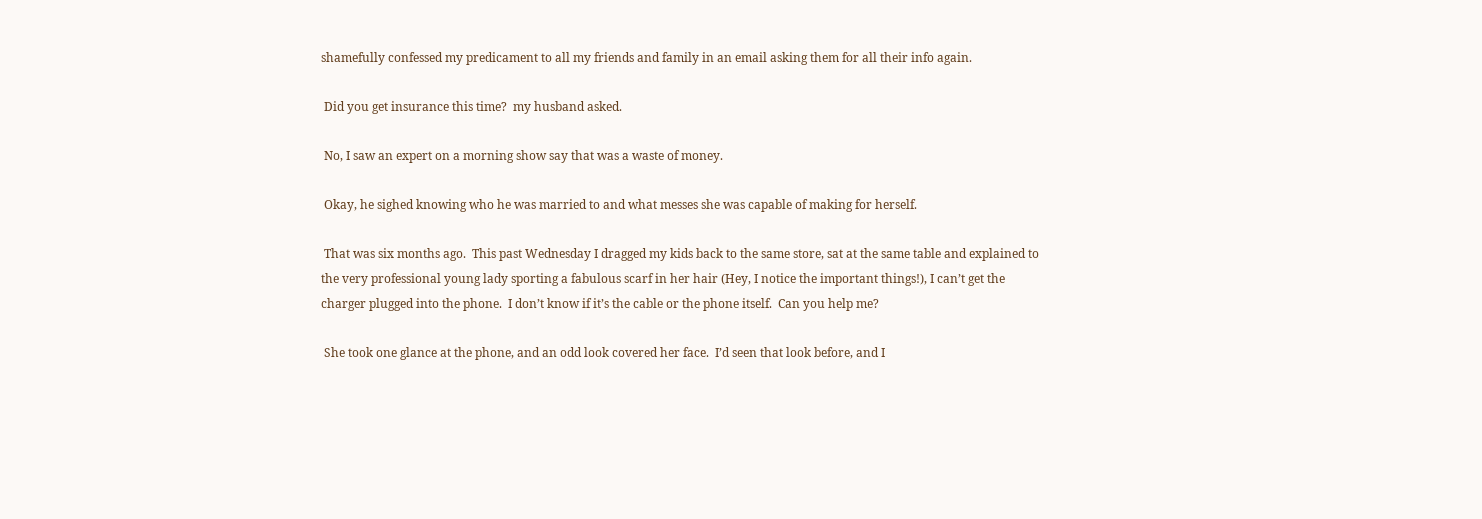shamefully confessed my predicament to all my friends and family in an email asking them for all their info again.

 Did you get insurance this time?  my husband asked.

 No, I saw an expert on a morning show say that was a waste of money.

 Okay, he sighed knowing who he was married to and what messes she was capable of making for herself.

 That was six months ago.  This past Wednesday I dragged my kids back to the same store, sat at the same table and explained to the very professional young lady sporting a fabulous scarf in her hair (Hey, I notice the important things!), I can’t get the charger plugged into the phone.  I don’t know if it’s the cable or the phone itself.  Can you help me?

 She took one glance at the phone, and an odd look covered her face.  I’d seen that look before, and I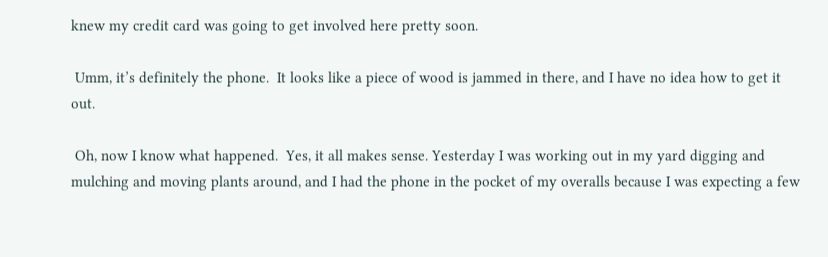knew my credit card was going to get involved here pretty soon.

 Umm, it’s definitely the phone.  It looks like a piece of wood is jammed in there, and I have no idea how to get it out.

 Oh, now I know what happened.  Yes, it all makes sense. Yesterday I was working out in my yard digging and mulching and moving plants around, and I had the phone in the pocket of my overalls because I was expecting a few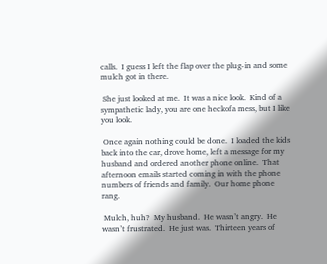calls.  I guess I left the flap over the plug-in and some mulch got in there.

 She just looked at me.  It was a nice look.  Kind of a sympathetic lady, you are one heckofa mess, but I like you look.

 Once again nothing could be done.  I loaded the kids back into the car, drove home, left a message for my husband and ordered another phone online.  That afternoon emails started coming in with the phone numbers of friends and family.  Our home phone rang.

 Mulch, huh?  My husband.  He wasn’t angry.  He wasn’t frustrated.  He just was.  Thirteen years of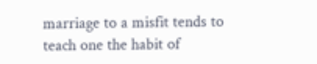marriage to a misfit tends to teach one the habit of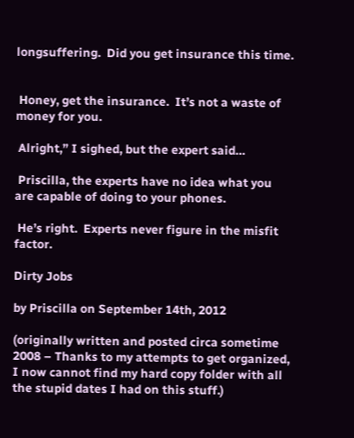longsuffering.  Did you get insurance this time.


 Honey, get the insurance.  It’s not a waste of money for you.

 Alright,” I sighed, but the expert said…

 Priscilla, the experts have no idea what you are capable of doing to your phones.

 He’s right.  Experts never figure in the misfit factor.

Dirty Jobs

by Priscilla on September 14th, 2012

(originally written and posted circa sometime 2008 – Thanks to my attempts to get organized, I now cannot find my hard copy folder with all the stupid dates I had on this stuff.)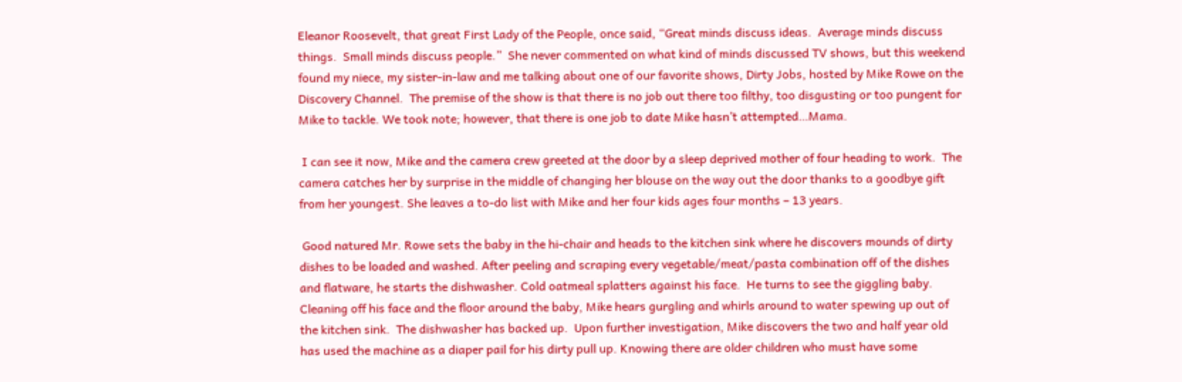Eleanor Roosevelt, that great First Lady of the People, once said, “Great minds discuss ideas.  Average minds discuss things.  Small minds discuss people.”  She never commented on what kind of minds discussed TV shows, but this weekend found my niece, my sister-in-law and me talking about one of our favorite shows, Dirty Jobs, hosted by Mike Rowe on the Discovery Channel.  The premise of the show is that there is no job out there too filthy, too disgusting or too pungent for Mike to tackle. We took note; however, that there is one job to date Mike hasn’t attempted…Mama.

 I can see it now, Mike and the camera crew greeted at the door by a sleep deprived mother of four heading to work.  The camera catches her by surprise in the middle of changing her blouse on the way out the door thanks to a goodbye gift from her youngest. She leaves a to-do list with Mike and her four kids ages four months – 13 years.

 Good natured Mr. Rowe sets the baby in the hi-chair and heads to the kitchen sink where he discovers mounds of dirty dishes to be loaded and washed. After peeling and scraping every vegetable/meat/pasta combination off of the dishes and flatware, he starts the dishwasher. Cold oatmeal splatters against his face.  He turns to see the giggling baby. Cleaning off his face and the floor around the baby, Mike hears gurgling and whirls around to water spewing up out of the kitchen sink.  The dishwasher has backed up.  Upon further investigation, Mike discovers the two and half year old has used the machine as a diaper pail for his dirty pull up. Knowing there are older children who must have some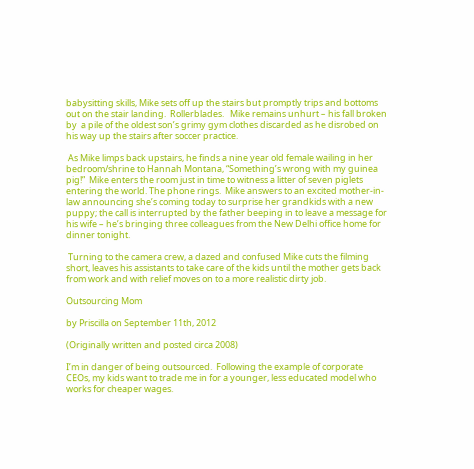babysitting skills, Mike sets off up the stairs but promptly trips and bottoms out on the stair landing.  Rollerblades.   Mike remains unhurt – his fall broken by  a pile of the oldest son’s grimy gym clothes discarded as he disrobed on his way up the stairs after soccer practice.

 As Mike limps back upstairs, he finds a nine year old female wailing in her bedroom/shrine to Hannah Montana, “Something’s wrong with my guinea pig!”  Mike enters the room just in time to witness a litter of seven piglets entering the world. The phone rings.  Mike answers to an excited mother-in-law announcing she’s coming today to surprise her grandkids with a new puppy; the call is interrupted by the father beeping in to leave a message for his wife – he’s bringing three colleagues from the New Delhi office home for dinner tonight.

 Turning to the camera crew, a dazed and confused Mike cuts the filming short, leaves his assistants to take care of the kids until the mother gets back from work and with relief moves on to a more realistic dirty job.

Outsourcing Mom

by Priscilla on September 11th, 2012

(Originally written and posted circa 2008)

I’m in danger of being outsourced.  Following the example of corporate CEOs, my kids want to trade me in for a younger, less educated model who works for cheaper wages.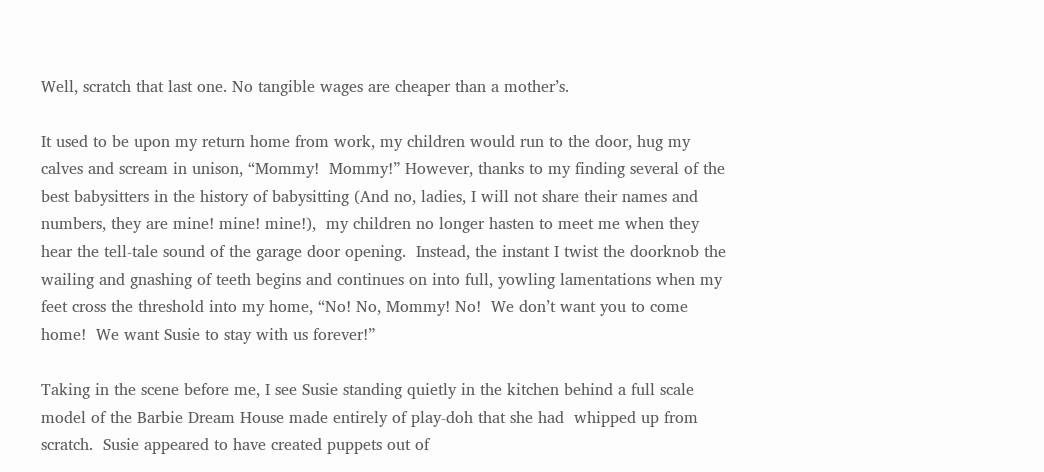Well, scratch that last one. No tangible wages are cheaper than a mother’s.

It used to be upon my return home from work, my children would run to the door, hug my calves and scream in unison, “Mommy!  Mommy!” However, thanks to my finding several of the best babysitters in the history of babysitting (And no, ladies, I will not share their names and numbers, they are mine! mine! mine!),  my children no longer hasten to meet me when they hear the tell-tale sound of the garage door opening.  Instead, the instant I twist the doorknob the wailing and gnashing of teeth begins and continues on into full, yowling lamentations when my feet cross the threshold into my home, “No! No, Mommy! No!  We don’t want you to come home!  We want Susie to stay with us forever!”

Taking in the scene before me, I see Susie standing quietly in the kitchen behind a full scale model of the Barbie Dream House made entirely of play-doh that she had  whipped up from scratch.  Susie appeared to have created puppets out of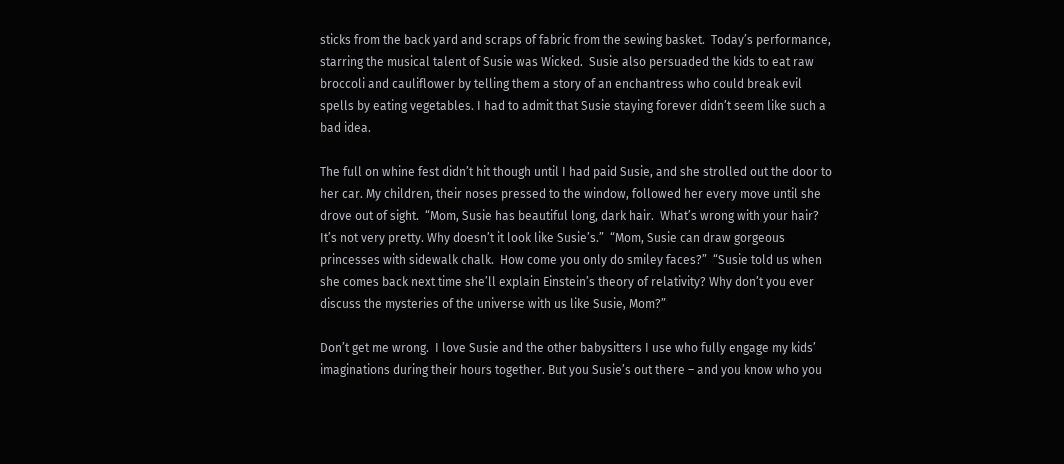sticks from the back yard and scraps of fabric from the sewing basket.  Today’s performance, starring the musical talent of Susie was Wicked.  Susie also persuaded the kids to eat raw broccoli and cauliflower by telling them a story of an enchantress who could break evil spells by eating vegetables. I had to admit that Susie staying forever didn’t seem like such a bad idea.

The full on whine fest didn’t hit though until I had paid Susie, and she strolled out the door to her car. My children, their noses pressed to the window, followed her every move until she drove out of sight.  “Mom, Susie has beautiful long, dark hair.  What’s wrong with your hair? It’s not very pretty. Why doesn’t it look like Susie’s.”  “Mom, Susie can draw gorgeous princesses with sidewalk chalk.  How come you only do smiley faces?”  “Susie told us when she comes back next time she’ll explain Einstein’s theory of relativity? Why don’t you ever discuss the mysteries of the universe with us like Susie, Mom?”

Don’t get me wrong.  I love Susie and the other babysitters I use who fully engage my kids’ imaginations during their hours together. But you Susie’s out there – and you know who you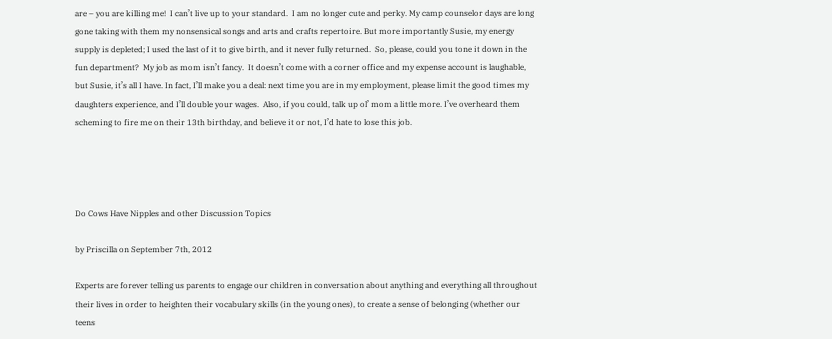are – you are killing me!  I can’t live up to your standard.  I am no longer cute and perky. My camp counselor days are long gone taking with them my nonsensical songs and arts and crafts repertoire. But more importantly Susie, my energy supply is depleted; I used the last of it to give birth, and it never fully returned.  So, please, could you tone it down in the fun department?  My job as mom isn’t fancy.  It doesn’t come with a corner office and my expense account is laughable, but Susie, it’s all I have. In fact, I’ll make you a deal: next time you are in my employment, please limit the good times my daughters experience, and I’ll double your wages.  Also, if you could, talk up ol’ mom a little more. I’ve overheard them scheming to fire me on their 13th birthday, and believe it or not, I’d hate to lose this job.




Do Cows Have Nipples and other Discussion Topics

by Priscilla on September 7th, 2012

Experts are forever telling us parents to engage our children in conversation about anything and everything all throughout their lives in order to heighten their vocabulary skills (in the young ones), to create a sense of belonging (whether our teens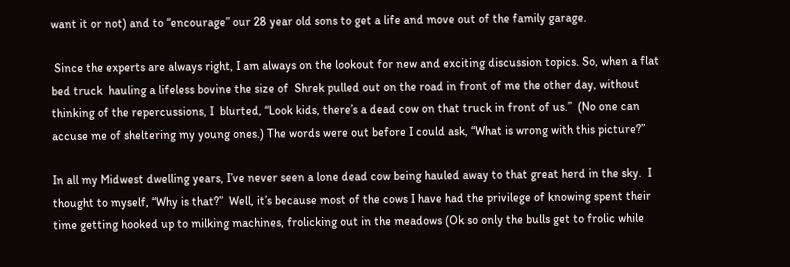want it or not) and to “encourage” our 28 year old sons to get a life and move out of the family garage.

 Since the experts are always right, I am always on the lookout for new and exciting discussion topics. So, when a flat bed truck  hauling a lifeless bovine the size of  Shrek pulled out on the road in front of me the other day, without thinking of the repercussions, I  blurted, “Look kids, there’s a dead cow on that truck in front of us.”  (No one can accuse me of sheltering my young ones.) The words were out before I could ask, “What is wrong with this picture?”

In all my Midwest dwelling years, I’ve never seen a lone dead cow being hauled away to that great herd in the sky.  I thought to myself, “Why is that?”  Well, it’s because most of the cows I have had the privilege of knowing spent their time getting hooked up to milking machines, frolicking out in the meadows (Ok so only the bulls get to frolic while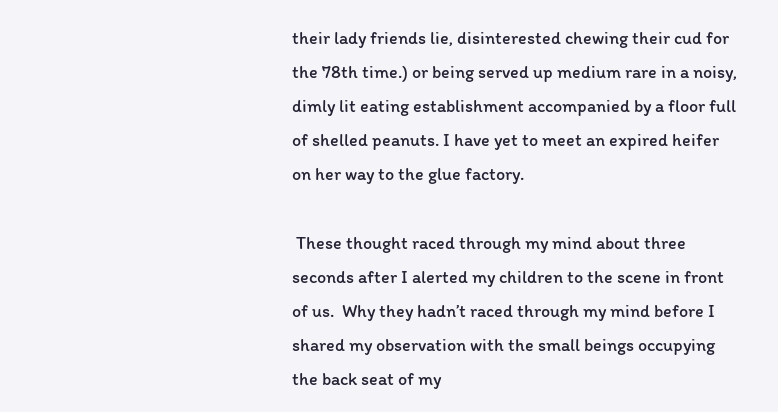their lady friends lie, disinterested chewing their cud for the 78th time.) or being served up medium rare in a noisy, dimly lit eating establishment accompanied by a floor full of shelled peanuts. I have yet to meet an expired heifer on her way to the glue factory.

 These thought raced through my mind about three seconds after I alerted my children to the scene in front of us.  Why they hadn’t raced through my mind before I shared my observation with the small beings occupying the back seat of my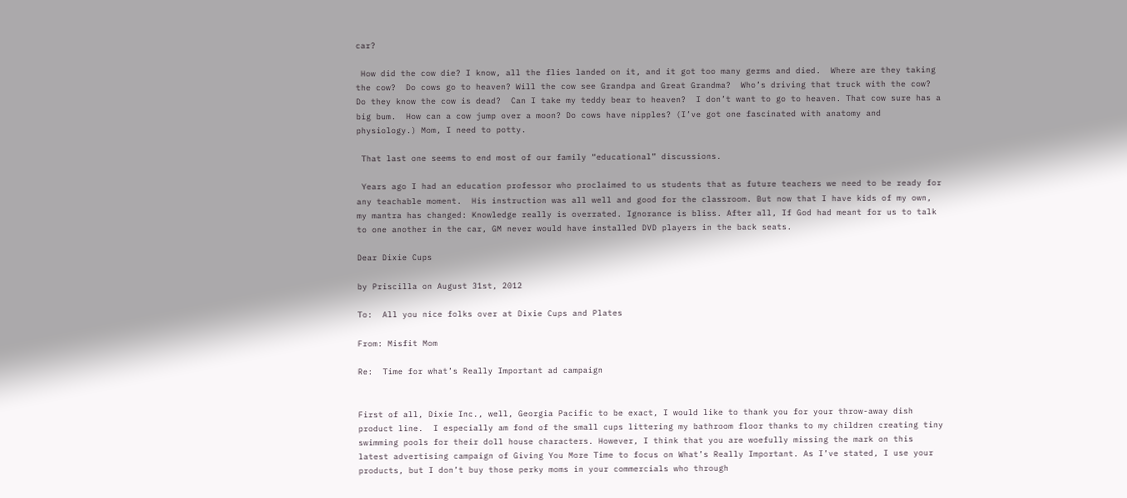car?

 How did the cow die? I know, all the flies landed on it, and it got too many germs and died.  Where are they taking the cow?  Do cows go to heaven? Will the cow see Grandpa and Great Grandma?  Who’s driving that truck with the cow?  Do they know the cow is dead?  Can I take my teddy bear to heaven?  I don’t want to go to heaven. That cow sure has a big bum.  How can a cow jump over a moon? Do cows have nipples? (I’ve got one fascinated with anatomy and physiology.) Mom, I need to potty.

 That last one seems to end most of our family “educational” discussions.

 Years ago I had an education professor who proclaimed to us students that as future teachers we need to be ready for any teachable moment.  His instruction was all well and good for the classroom. But now that I have kids of my own, my mantra has changed: Knowledge really is overrated. Ignorance is bliss. After all, If God had meant for us to talk to one another in the car, GM never would have installed DVD players in the back seats.

Dear Dixie Cups

by Priscilla on August 31st, 2012

To:  All you nice folks over at Dixie Cups and Plates

From: Misfit Mom

Re:  Time for what’s Really Important ad campaign


First of all, Dixie Inc., well, Georgia Pacific to be exact, I would like to thank you for your throw-away dish product line.  I especially am fond of the small cups littering my bathroom floor thanks to my children creating tiny swimming pools for their doll house characters. However, I think that you are woefully missing the mark on this latest advertising campaign of Giving You More Time to focus on What’s Really Important. As I’ve stated, I use your products, but I don’t buy those perky moms in your commercials who through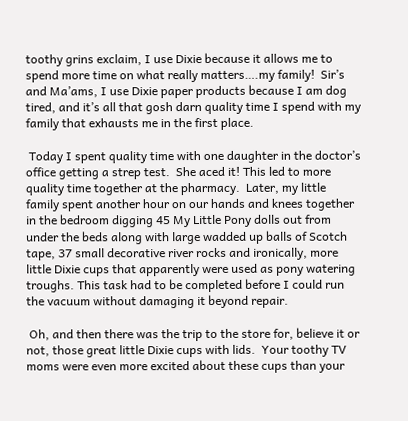toothy grins exclaim, I use Dixie because it allows me to spend more time on what really matters….my family!  Sir’s and Ma’ams, I use Dixie paper products because I am dog tired, and it’s all that gosh darn quality time I spend with my family that exhausts me in the first place.

 Today I spent quality time with one daughter in the doctor’s office getting a strep test.  She aced it! This led to more quality time together at the pharmacy.  Later, my little family spent another hour on our hands and knees together in the bedroom digging 45 My Little Pony dolls out from under the beds along with large wadded up balls of Scotch tape, 37 small decorative river rocks and ironically, more little Dixie cups that apparently were used as pony watering troughs. This task had to be completed before I could run the vacuum without damaging it beyond repair.

 Oh, and then there was the trip to the store for, believe it or not, those great little Dixie cups with lids.  Your toothy TV moms were even more excited about these cups than your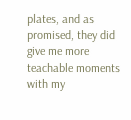plates, and as promised, they did give me more teachable moments with my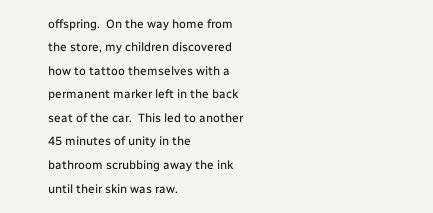offspring.  On the way home from the store, my children discovered how to tattoo themselves with a permanent marker left in the back seat of the car.  This led to another 45 minutes of unity in the bathroom scrubbing away the ink until their skin was raw.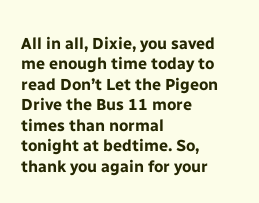All in all, Dixie, you saved me enough time today to read Don’t Let the Pigeon Drive the Bus 11 more times than normal tonight at bedtime. So,  thank you again for your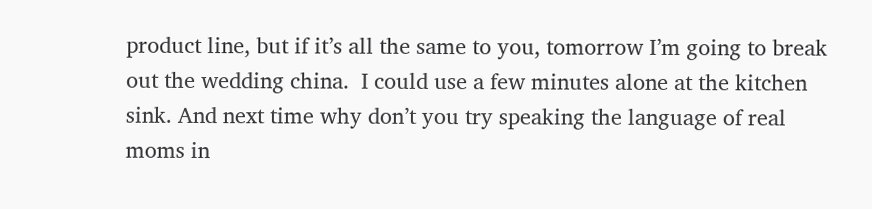product line, but if it’s all the same to you, tomorrow I’m going to break out the wedding china.  I could use a few minutes alone at the kitchen sink. And next time why don’t you try speaking the language of real moms in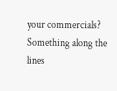your commercials? Something along the lines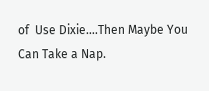of  Use Dixie….Then Maybe You Can Take a Nap.